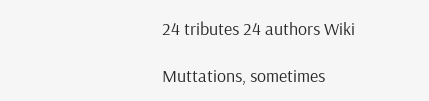24 tributes 24 authors Wiki

Muttations, sometimes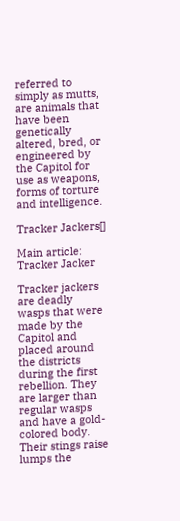referred to simply as mutts, are animals that have been genetically altered, bred, or engineered by the Capitol for use as weapons, forms of torture and intelligence.

Tracker Jackers[]

Main article: Tracker Jacker

Tracker jackers are deadly wasps that were made by the Capitol and placed around the districts during the first rebellion. They are larger than regular wasps and have a gold-colored body. Their stings raise lumps the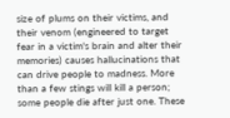size of plums on their victims, and their venom (engineered to target fear in a victim's brain and alter their memories) causes hallucinations that can drive people to madness. More than a few stings will kill a person; some people die after just one. These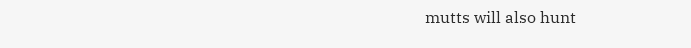mutts will also hunt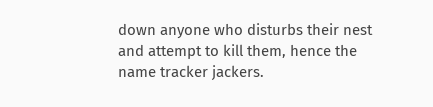down anyone who disturbs their nest and attempt to kill them, hence the name tracker jackers.